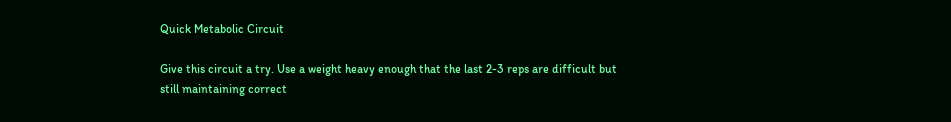Quick Metabolic Circuit

Give this circuit a try. Use a weight heavy enough that the last 2-3 reps are difficult but still maintaining correct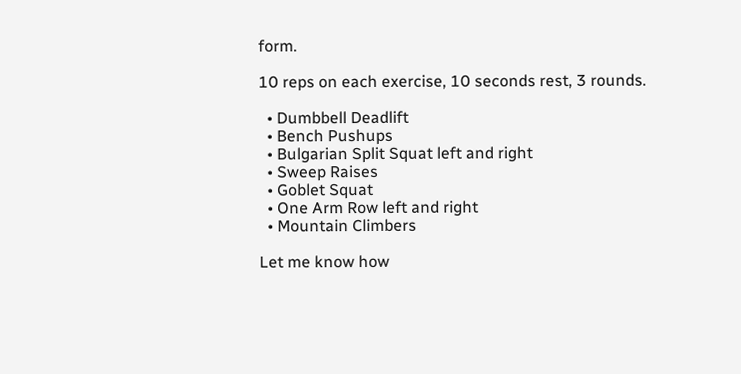form.

10 reps on each exercise, 10 seconds rest, 3 rounds.

  • Dumbbell Deadlift
  • Bench Pushups
  • Bulgarian Split Squat left and right
  • Sweep Raises
  • Goblet Squat
  • One Arm Row left and right
  • Mountain Climbers

Let me know how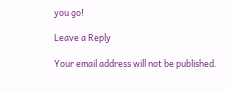you go!

Leave a Reply

Your email address will not be published.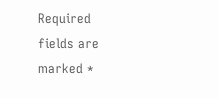Required fields are marked *